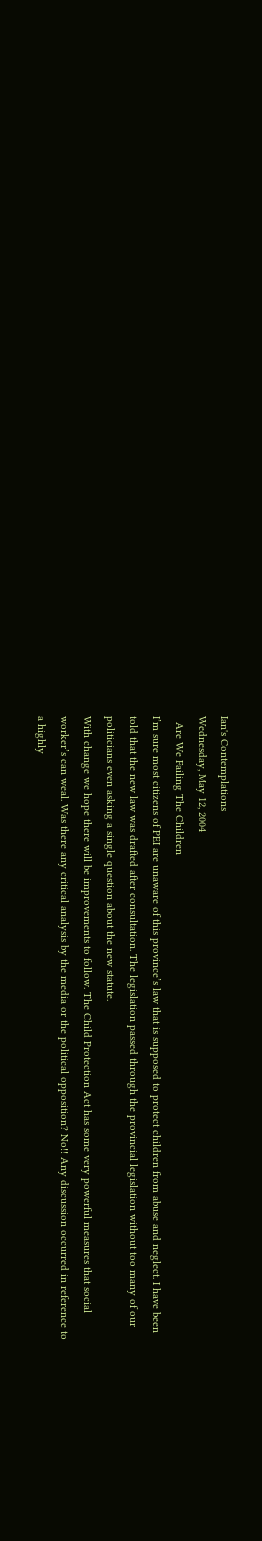Ian's Contemplations
Wednesday, May 12, 2004
  Are We Failing The Children
I’m sure most citizens of PEI are unaware of this province’s law that is supposed to protect children from abuse and neglect. I have been told that the new law was drafted after consultation. The legislation passed through the provincial legislation without too many of our politicians even asking a single question about the new statute.
With change we hope there will be improvements to follow. The Child Protection Act has some very powerful measures that social worker’s can weal. Was there any critical analysis by the media or the political opposition? No!! Any discussion occurred in reference to a highly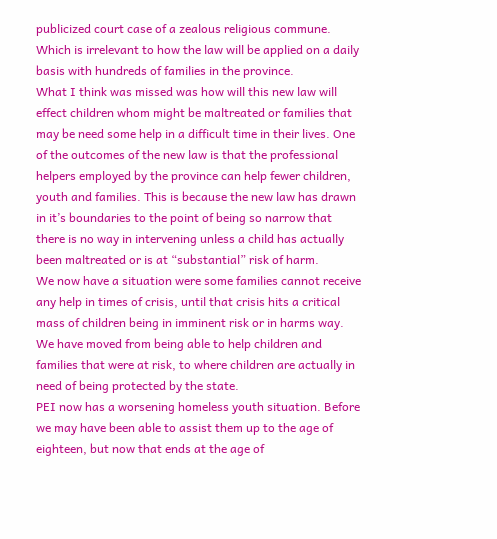publicized court case of a zealous religious commune. Which is irrelevant to how the law will be applied on a daily basis with hundreds of families in the province.
What I think was missed was how will this new law will effect children whom might be maltreated or families that may be need some help in a difficult time in their lives. One of the outcomes of the new law is that the professional helpers employed by the province can help fewer children, youth and families. This is because the new law has drawn in it’s boundaries to the point of being so narrow that there is no way in intervening unless a child has actually been maltreated or is at “substantial” risk of harm.
We now have a situation were some families cannot receive any help in times of crisis, until that crisis hits a critical mass of children being in imminent risk or in harms way. We have moved from being able to help children and families that were at risk, to where children are actually in need of being protected by the state.
PEI now has a worsening homeless youth situation. Before we may have been able to assist them up to the age of eighteen, but now that ends at the age of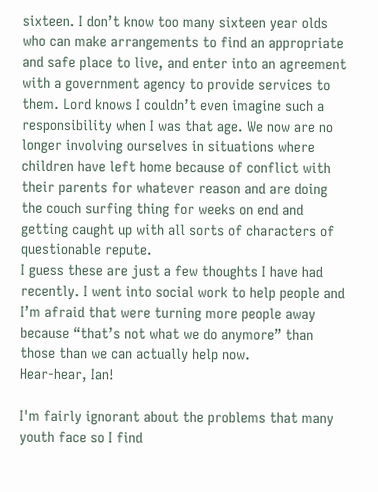sixteen. I don’t know too many sixteen year olds who can make arrangements to find an appropriate and safe place to live, and enter into an agreement with a government agency to provide services to them. Lord knows I couldn’t even imagine such a responsibility when I was that age. We now are no longer involving ourselves in situations where children have left home because of conflict with their parents for whatever reason and are doing the couch surfing thing for weeks on end and getting caught up with all sorts of characters of questionable repute.
I guess these are just a few thoughts I have had recently. I went into social work to help people and I’m afraid that were turning more people away because “that’s not what we do anymore” than those than we can actually help now.
Hear-hear, Ian!

I'm fairly ignorant about the problems that many youth face so I find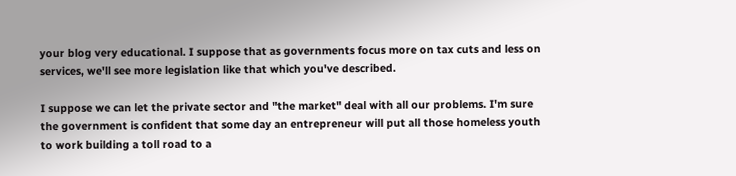your blog very educational. I suppose that as governments focus more on tax cuts and less on services, we'll see more legislation like that which you've described.

I suppose we can let the private sector and "the market" deal with all our problems. I'm sure the government is confident that some day an entrepreneur will put all those homeless youth to work building a toll road to a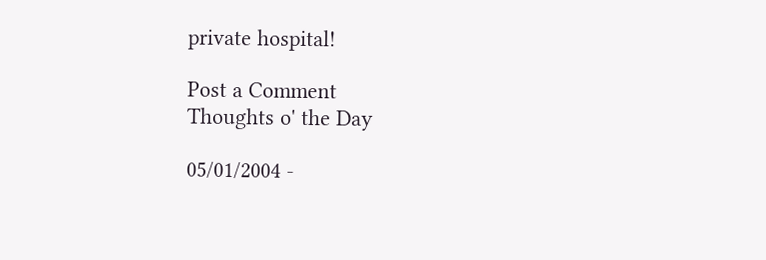private hospital!

Post a Comment
Thoughts o' the Day

05/01/2004 -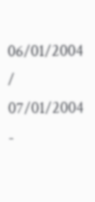06/01/2004 / 07/01/2004 -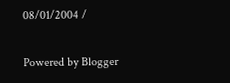08/01/2004 /

Powered by Blogger